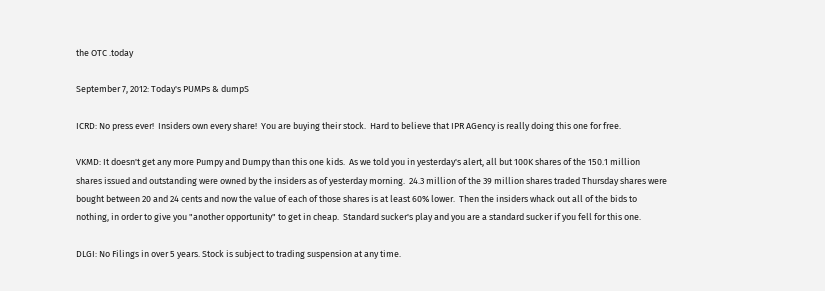the OTC .today

September 7, 2012: Today's PUMPs & dumpS

ICRD: No press ever!  Insiders own every share!  You are buying their stock.  Hard to believe that IPR AGency is really doing this one for free.

VKMD: It doesn't get any more Pumpy and Dumpy than this one kids.  As we told you in yesterday's alert, all but 100K shares of the 150.1 million shares issued and outstanding were owned by the insiders as of yesterday morning.  24.3 million of the 39 million shares traded Thursday shares were bought between 20 and 24 cents and now the value of each of those shares is at least 60% lower.  Then the insiders whack out all of the bids to nothing, in order to give you "another opportunity" to get in cheap.  Standard sucker's play and you are a standard sucker if you fell for this one.

DLGI: No Filings in over 5 years. Stock is subject to trading suspension at any time.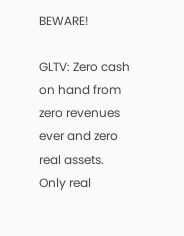BEWARE!

GLTV: Zero cash on hand from zero revenues ever and zero real assets. Only real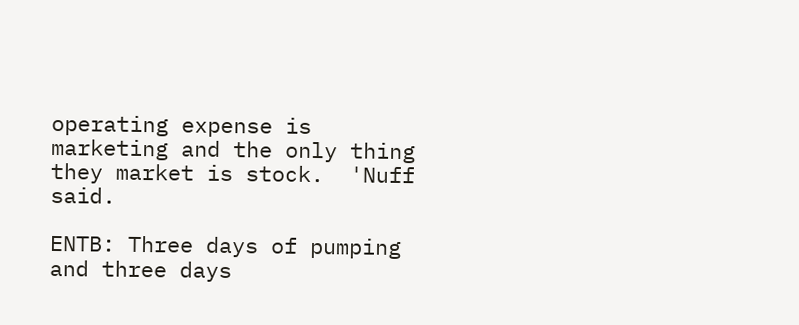operating expense is marketing and the only thing they market is stock.  'Nuff said.

ENTB: Three days of pumping and three days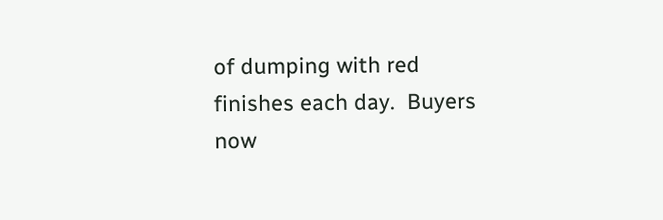of dumping with red finishes each day.  Buyers now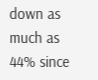down as much as 44% since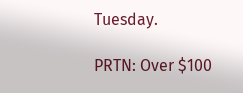Tuesday.

PRTN: Over $100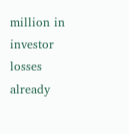million in investor losses already